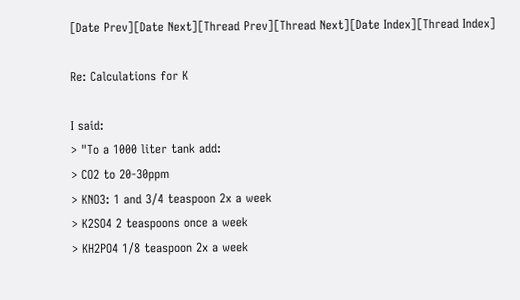[Date Prev][Date Next][Thread Prev][Thread Next][Date Index][Thread Index]

Re: Calculations for K

I said:
> "To a 1000 liter tank add:
> CO2 to 20-30ppm
> KNO3: 1 and 3/4 teaspoon 2x a week
> K2SO4 2 teaspoons once a week
> KH2PO4 1/8 teaspoon 2x a week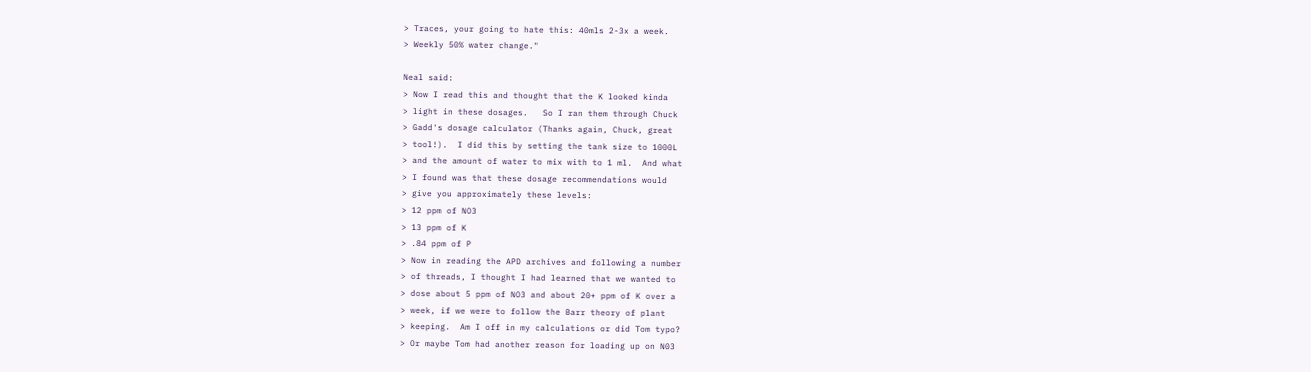> Traces, your going to hate this: 40mls 2-3x a week.
> Weekly 50% water change."

Neal said:
> Now I read this and thought that the K looked kinda
> light in these dosages.   So I ran them through Chuck
> Gadd's dosage calculator (Thanks again, Chuck, great
> tool!).  I did this by setting the tank size to 1000L
> and the amount of water to mix with to 1 ml.  And what
> I found was that these dosage recommendations would
> give you approximately these levels:
> 12 ppm of NO3
> 13 ppm of K
> .84 ppm of P
> Now in reading the APD archives and following a number
> of threads, I thought I had learned that we wanted to
> dose about 5 ppm of NO3 and about 20+ ppm of K over a
> week, if we were to follow the Barr theory of plant
> keeping.  Am I off in my calculations or did Tom typo?
> Or maybe Tom had another reason for loading up on N03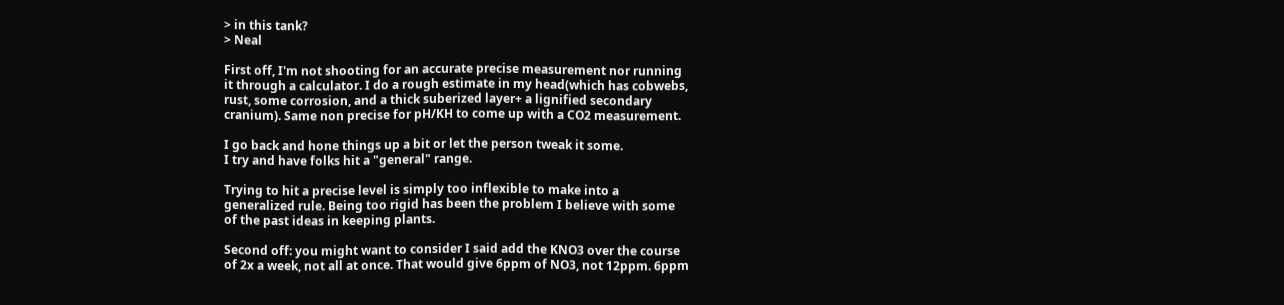> in this tank?
> Neal

First off, I'm not shooting for an accurate precise measurement nor running
it through a calculator. I do a rough estimate in my head(which has cobwebs,
rust, some corrosion, and a thick suberized layer+ a lignified secondary
cranium). Same non precise for pH/KH to come up with a CO2 measurement.

I go back and hone things up a bit or let the person tweak it some.
I try and have folks hit a "general" range.

Trying to hit a precise level is simply too inflexible to make into a
generalized rule. Being too rigid has been the problem I believe with some
of the past ideas in keeping plants.

Second off: you might want to consider I said add the KNO3 over the course
of 2x a week, not all at once. That would give 6ppm of NO3, not 12ppm. 6ppm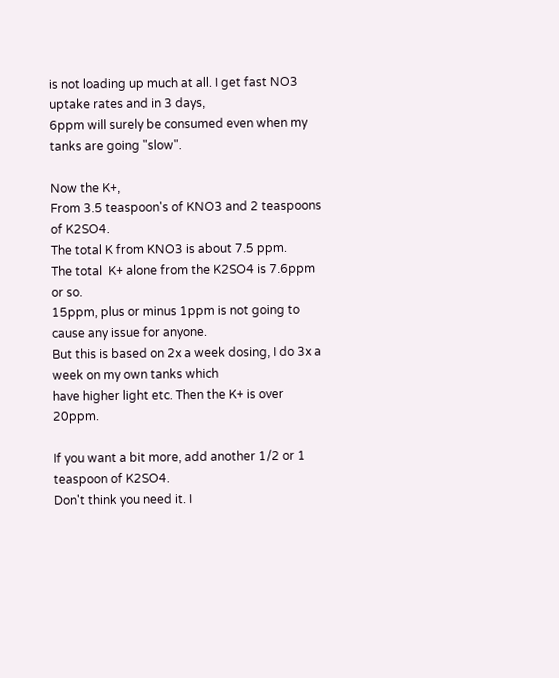is not loading up much at all. I get fast NO3 uptake rates and in 3 days,
6ppm will surely be consumed even when my tanks are going "slow".

Now the K+,
From 3.5 teaspoon's of KNO3 and 2 teaspoons of K2SO4.
The total K from KNO3 is about 7.5 ppm.
The total  K+ alone from the K2SO4 is 7.6ppm or so.
15ppm, plus or minus 1ppm is not going to cause any issue for anyone.
But this is based on 2x a week dosing, I do 3x a week on my own tanks which
have higher light etc. Then the K+ is over 20ppm.

If you want a bit more, add another 1/2 or 1 teaspoon of K2SO4.
Don't think you need it. I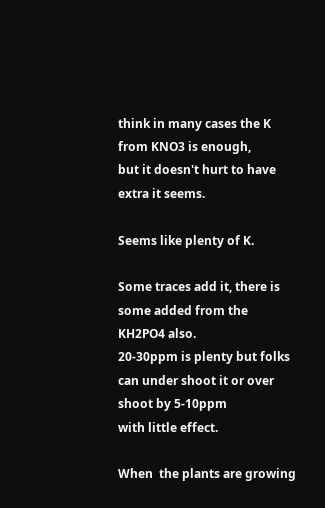think in many cases the K from KNO3 is enough,
but it doesn't hurt to have extra it seems.

Seems like plenty of K.

Some traces add it, there is some added from the KH2PO4 also.
20-30ppm is plenty but folks can under shoot it or over shoot by 5-10ppm
with little effect.

When  the plants are growing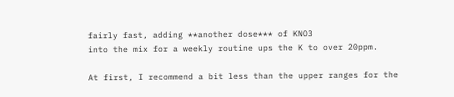fairly fast, adding **another dose*** of KNO3
into the mix for a weekly routine ups the K to over 20ppm.

At first, I recommend a bit less than the upper ranges for the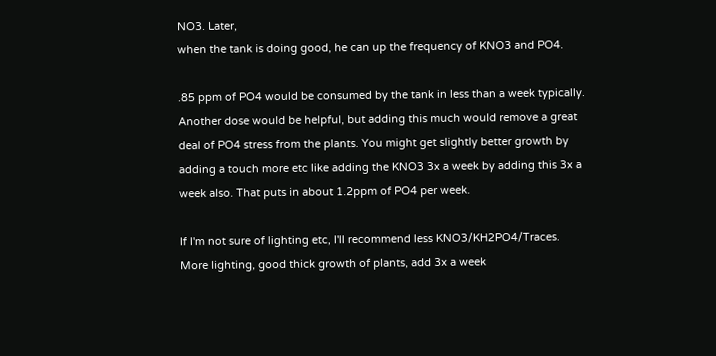NO3. Later,
when the tank is doing good, he can up the frequency of KNO3 and PO4.

.85 ppm of PO4 would be consumed by the tank in less than a week typically.
Another dose would be helpful, but adding this much would remove a great
deal of PO4 stress from the plants. You might get slightly better growth by
adding a touch more etc like adding the KNO3 3x a week by adding this 3x a
week also. That puts in about 1.2ppm of PO4 per week.

If I'm not sure of lighting etc, I'll recommend less KNO3/KH2PO4/Traces.
More lighting, good thick growth of plants, add 3x a week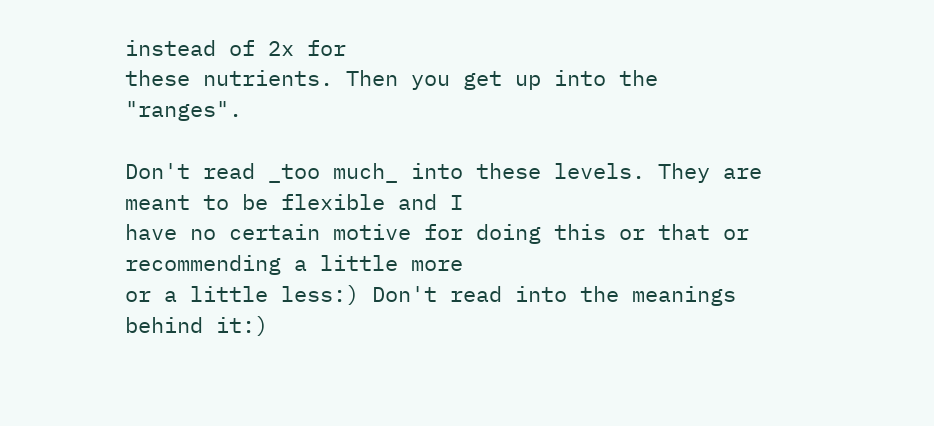instead of 2x for
these nutrients. Then you get up into the "ranges".

Don't read _too much_ into these levels. They are meant to be flexible and I
have no certain motive for doing this or that or recommending a little more
or a little less:) Don't read into the meanings behind it:)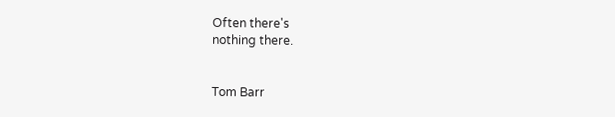Often there's
nothing there.


Tom Barr